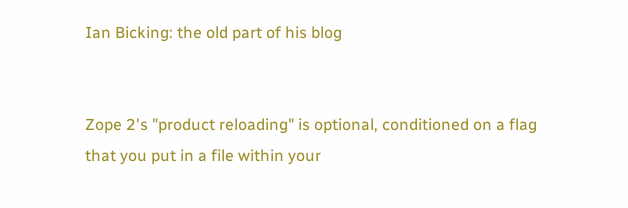Ian Bicking: the old part of his blog


Zope 2's "product reloading" is optional, conditioned on a flag that you put in a file within your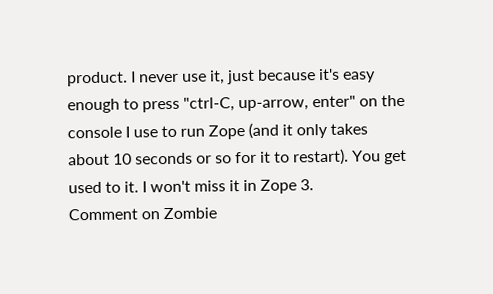product. I never use it, just because it's easy enough to press "ctrl-C, up-arrow, enter" on the console I use to run Zope (and it only takes about 10 seconds or so for it to restart). You get used to it. I won't miss it in Zope 3.
Comment on Zombie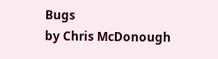Bugs
by Chris McDonough